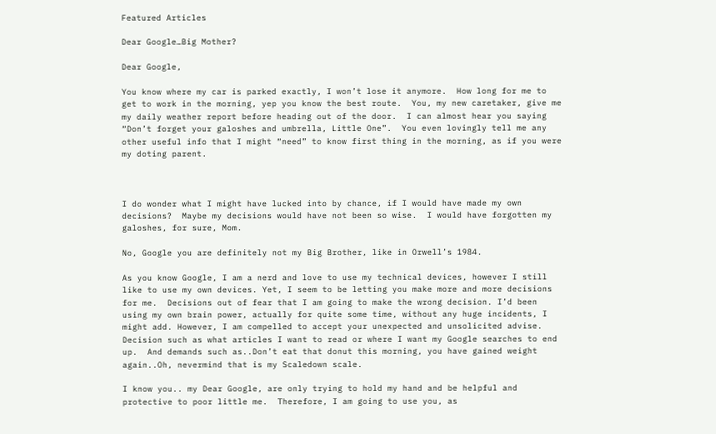Featured Articles

Dear Google…Big Mother?

Dear Google,

You know where my car is parked exactly, I won’t lose it anymore.  How long for me to get to work in the morning, yep you know the best route.  You, my new caretaker, give me my daily weather report before heading out of the door.  I can almost hear you saying “Don’t forget your galoshes and umbrella, Little One”.  You even lovingly tell me any other useful info that I might “need” to know first thing in the morning, as if you were my doting parent.



I do wonder what I might have lucked into by chance, if I would have made my own decisions?  Maybe my decisions would have not been so wise.  I would have forgotten my galoshes, for sure, Mom.

No, Google you are definitely not my Big Brother, like in Orwell’s 1984.

As you know Google, I am a nerd and love to use my technical devices, however I still like to use my own devices. Yet, I seem to be letting you make more and more decisions for me.  Decisions out of fear that I am going to make the wrong decision. I’d been using my own brain power, actually for quite some time, without any huge incidents, I might add. However, I am compelled to accept your unexpected and unsolicited advise.  Decision such as what articles I want to read or where I want my Google searches to end up.  And demands such as..Don’t eat that donut this morning, you have gained weight again..Oh, nevermind that is my Scaledown scale.

I know you.. my Dear Google, are only trying to hold my hand and be helpful and protective to poor little me.  Therefore, I am going to use you, as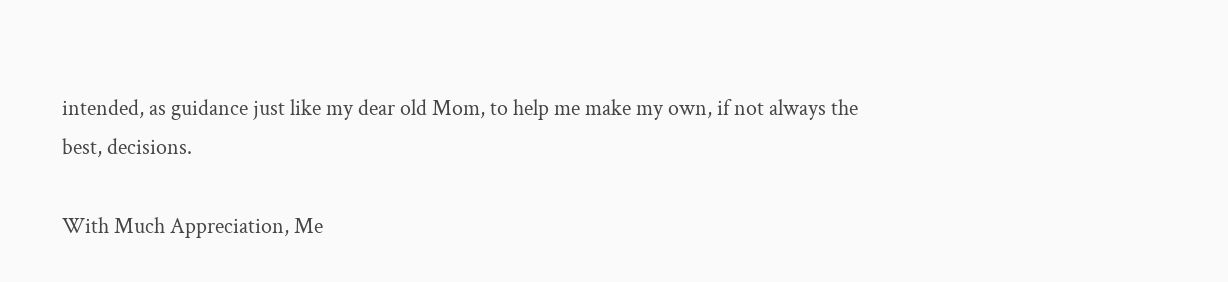intended, as guidance just like my dear old Mom, to help me make my own, if not always the best, decisions.

With Much Appreciation, Me